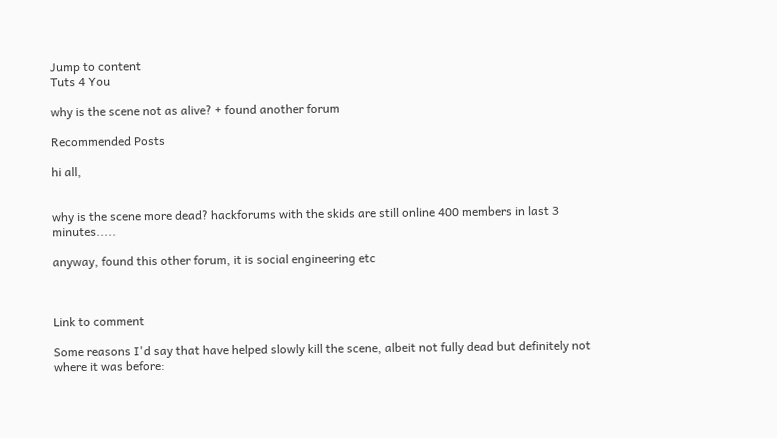Jump to content
Tuts 4 You

why is the scene not as alive? + found another forum

Recommended Posts

hi all,


why is the scene more dead? hackforums with the skids are still online 400 members in last 3 minutes.....

anyway, found this other forum, it is social engineering etc



Link to comment

Some reasons I'd say that have helped slowly kill the scene, albeit not fully dead but definitely not where it was before: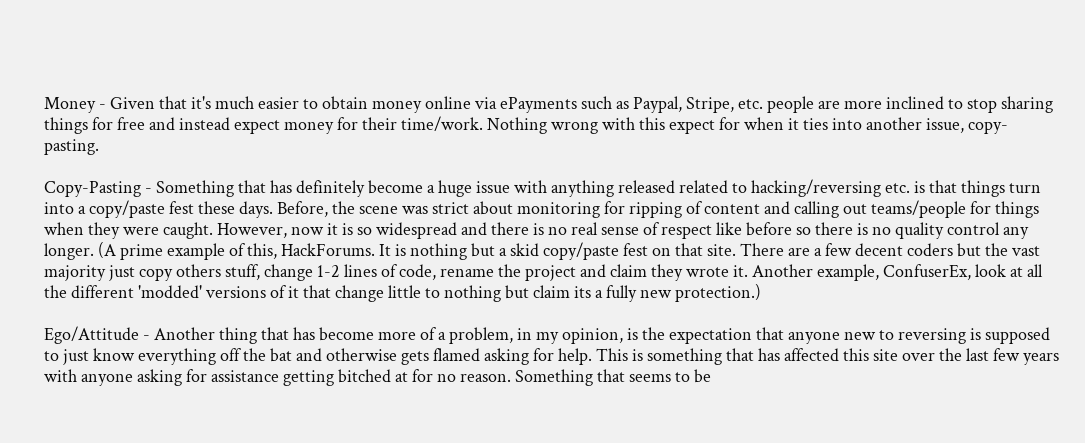Money - Given that it's much easier to obtain money online via ePayments such as Paypal, Stripe, etc. people are more inclined to stop sharing things for free and instead expect money for their time/work. Nothing wrong with this expect for when it ties into another issue, copy-pasting.

Copy-Pasting - Something that has definitely become a huge issue with anything released related to hacking/reversing etc. is that things turn into a copy/paste fest these days. Before, the scene was strict about monitoring for ripping of content and calling out teams/people for things when they were caught. However, now it is so widespread and there is no real sense of respect like before so there is no quality control any longer. (A prime example of this, HackForums. It is nothing but a skid copy/paste fest on that site. There are a few decent coders but the vast majority just copy others stuff, change 1-2 lines of code, rename the project and claim they wrote it. Another example, ConfuserEx, look at all the different 'modded' versions of it that change little to nothing but claim its a fully new protection.)

Ego/Attitude - Another thing that has become more of a problem, in my opinion, is the expectation that anyone new to reversing is supposed to just know everything off the bat and otherwise gets flamed asking for help. This is something that has affected this site over the last few years with anyone asking for assistance getting bitched at for no reason. Something that seems to be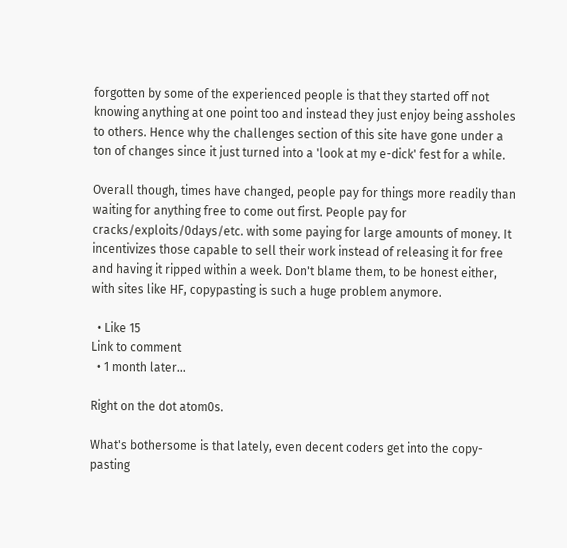forgotten by some of the experienced people is that they started off not knowing anything at one point too and instead they just enjoy being assholes to others. Hence why the challenges section of this site have gone under a ton of changes since it just turned into a 'look at my e-dick' fest for a while.

Overall though, times have changed, people pay for things more readily than waiting for anything free to come out first. People pay for cracks/exploits/0days/etc. with some paying for large amounts of money. It incentivizes those capable to sell their work instead of releasing it for free and having it ripped within a week. Don't blame them, to be honest either, with sites like HF, copypasting is such a huge problem anymore.

  • Like 15
Link to comment
  • 1 month later...

Right on the dot atom0s.

What's bothersome is that lately, even decent coders get into the copy-pasting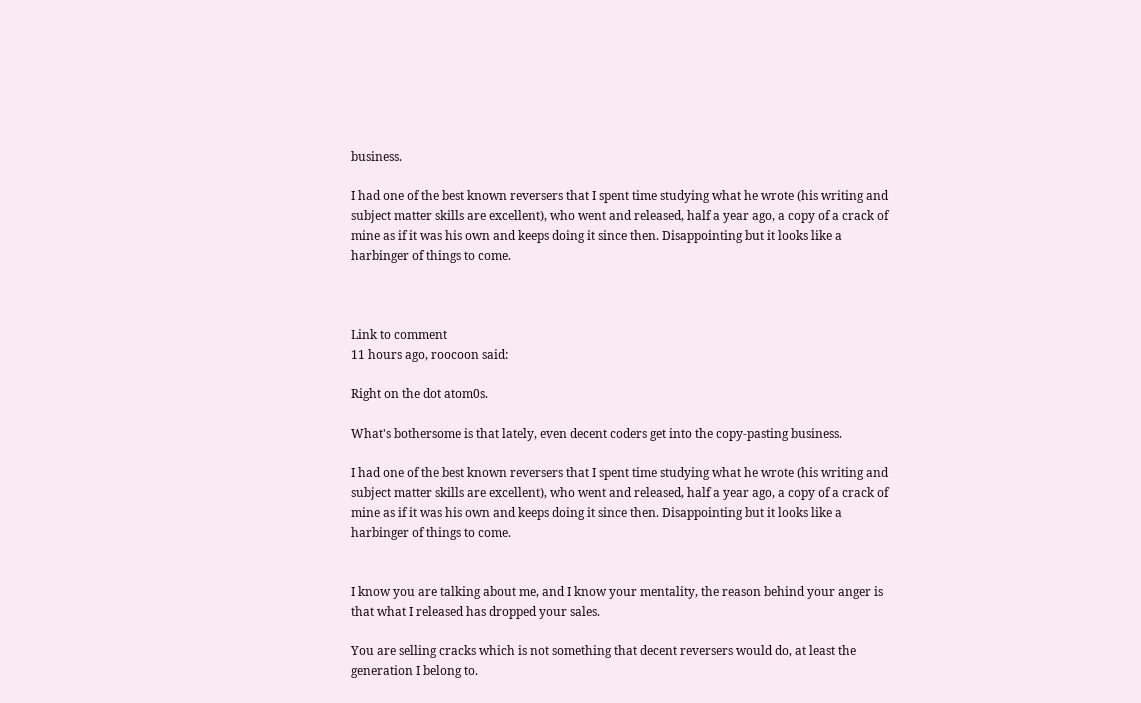business.

I had one of the best known reversers that I spent time studying what he wrote (his writing and subject matter skills are excellent), who went and released, half a year ago, a copy of a crack of mine as if it was his own and keeps doing it since then. Disappointing but it looks like a harbinger of things to come.



Link to comment
11 hours ago, roocoon said:

Right on the dot atom0s.

What's bothersome is that lately, even decent coders get into the copy-pasting business.

I had one of the best known reversers that I spent time studying what he wrote (his writing and subject matter skills are excellent), who went and released, half a year ago, a copy of a crack of mine as if it was his own and keeps doing it since then. Disappointing but it looks like a harbinger of things to come.


I know you are talking about me, and I know your mentality, the reason behind your anger is that what I released has dropped your sales.

You are selling cracks which is not something that decent reversers would do, at least the generation I belong to.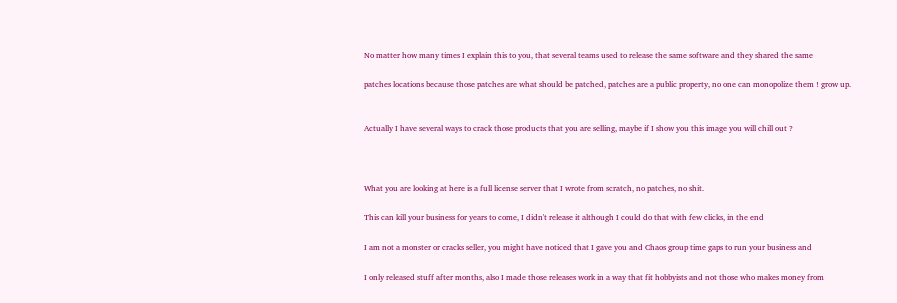No matter how many times I explain this to you, that several teams used to release the same software and they shared the same

patches locations because those patches are what should be patched, patches are a public property, no one can monopolize them ! grow up.


Actually I have several ways to crack those products that you are selling, maybe if I show you this image you will chill out ?



What you are looking at here is a full license server that I wrote from scratch, no patches, no shit.

This can kill your business for years to come, I didn't release it although I could do that with few clicks, in the end

I am not a monster or cracks seller, you might have noticed that I gave you and Chaos group time gaps to run your business and

I only released stuff after months, also I made those releases work in a way that fit hobbyists and not those who makes money from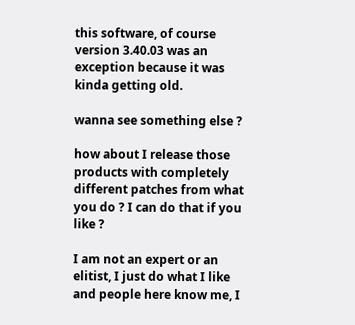this software, of course version 3.40.03 was an exception because it was kinda getting old.

wanna see something else ?

how about I release those products with completely different patches from what you do ? I can do that if you like ?

I am not an expert or an elitist, I just do what I like and people here know me, I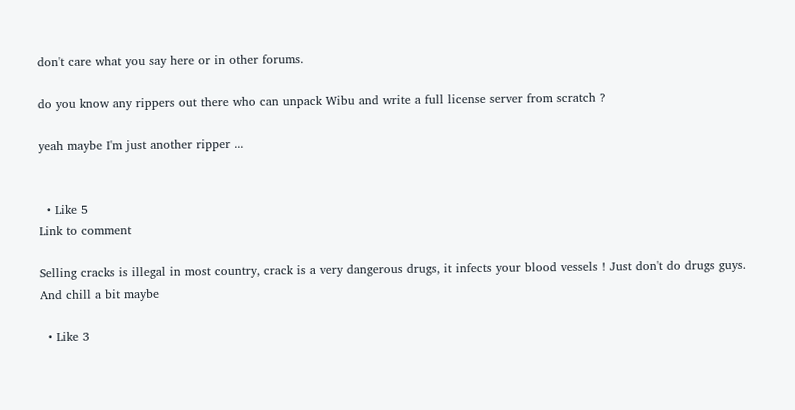don't care what you say here or in other forums.

do you know any rippers out there who can unpack Wibu and write a full license server from scratch ?

yeah maybe I'm just another ripper ...


  • Like 5
Link to comment

Selling cracks is illegal in most country, crack is a very dangerous drugs, it infects your blood vessels ! Just don't do drugs guys. And chill a bit maybe

  • Like 3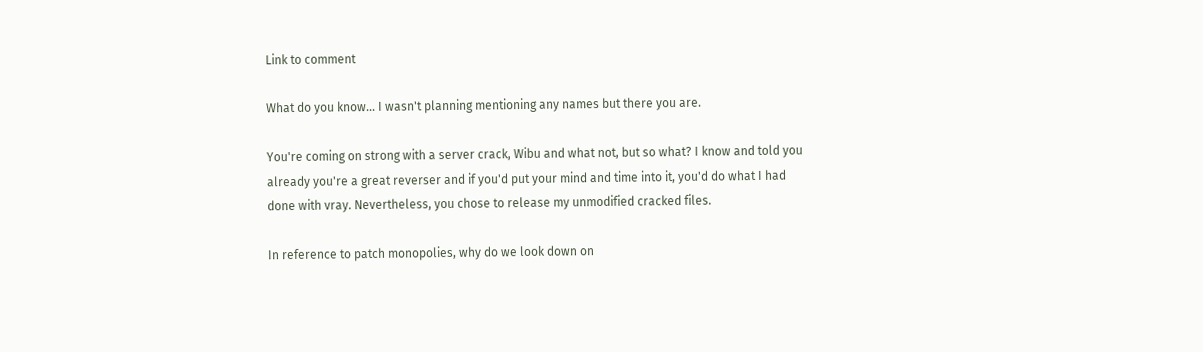Link to comment

What do you know... I wasn't planning mentioning any names but there you are.

You're coming on strong with a server crack, Wibu and what not, but so what? I know and told you already you're a great reverser and if you'd put your mind and time into it, you'd do what I had done with vray. Nevertheless, you chose to release my unmodified cracked files.

In reference to patch monopolies, why do we look down on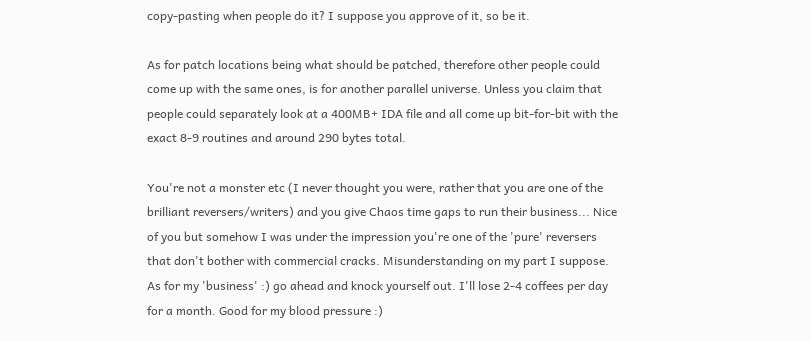copy-pasting when people do it? I suppose you approve of it, so be it.

As for patch locations being what should be patched, therefore other people could come up with the same ones, is for another parallel universe. Unless you claim that people could separately look at a 400MB+ IDA file and all come up bit-for-bit with the exact 8-9 routines and around 290 bytes total.

You're not a monster etc (I never thought you were, rather that you are one of the brilliant reversers/writers) and you give Chaos time gaps to run their business... Nice of you but somehow I was under the impression you're one of the 'pure' reversers that don't bother with commercial cracks. Misunderstanding on my part I suppose. As for my 'business' :) go ahead and knock yourself out. I'll lose 2-4 coffees per day for a month. Good for my blood pressure :)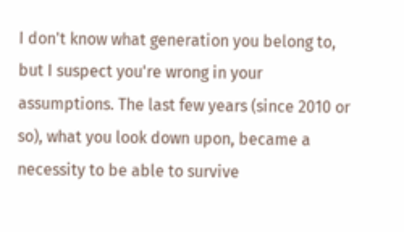I don't know what generation you belong to, but I suspect you're wrong in your assumptions. The last few years (since 2010 or so), what you look down upon, became a necessity to be able to survive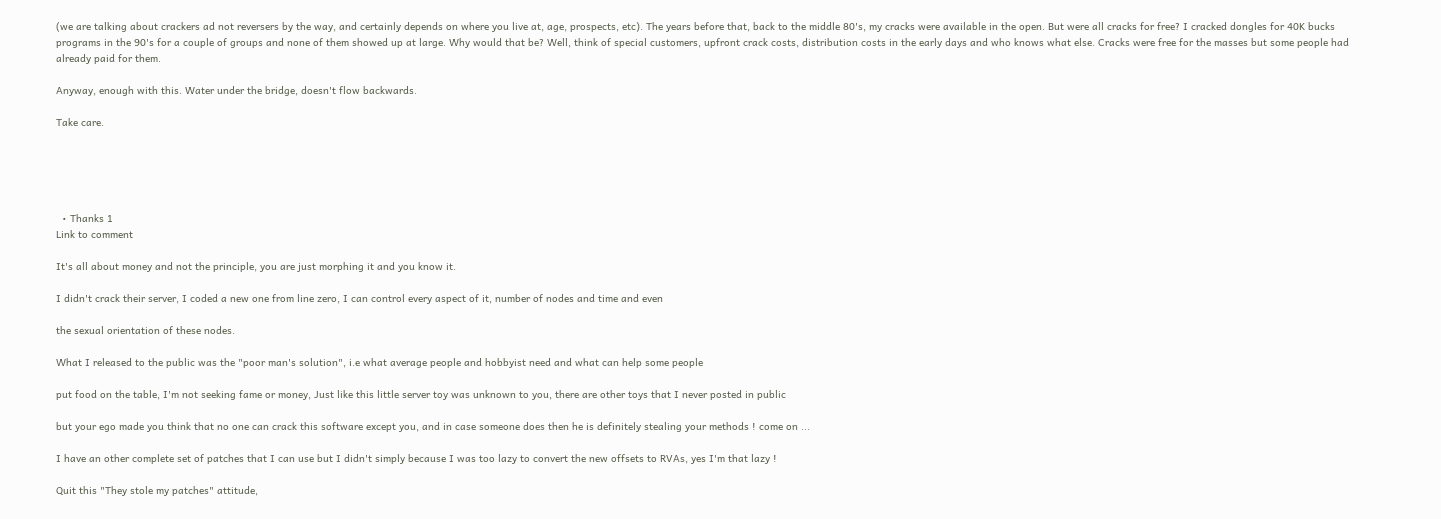(we are talking about crackers ad not reversers by the way, and certainly depends on where you live at, age, prospects, etc). The years before that, back to the middle 80's, my cracks were available in the open. But were all cracks for free? I cracked dongles for 40K bucks programs in the 90's for a couple of groups and none of them showed up at large. Why would that be? Well, think of special customers, upfront crack costs, distribution costs in the early days and who knows what else. Cracks were free for the masses but some people had already paid for them.

Anyway, enough with this. Water under the bridge, doesn't flow backwards.

Take care.





  • Thanks 1
Link to comment

It's all about money and not the principle, you are just morphing it and you know it.

I didn't crack their server, I coded a new one from line zero, I can control every aspect of it, number of nodes and time and even

the sexual orientation of these nodes.

What I released to the public was the "poor man's solution", i.e what average people and hobbyist need and what can help some people

put food on the table, I'm not seeking fame or money, Just like this little server toy was unknown to you, there are other toys that I never posted in public

but your ego made you think that no one can crack this software except you, and in case someone does then he is definitely stealing your methods ! come on ...

I have an other complete set of patches that I can use but I didn't simply because I was too lazy to convert the new offsets to RVAs, yes I'm that lazy !

Quit this "They stole my patches" attitude,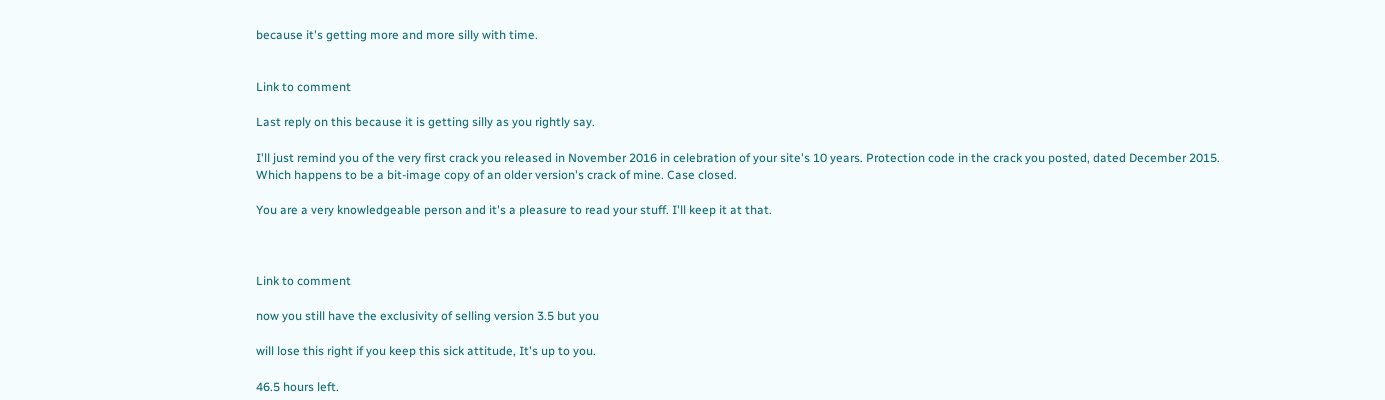because it's getting more and more silly with time.


Link to comment

Last reply on this because it is getting silly as you rightly say.

I'll just remind you of the very first crack you released in November 2016 in celebration of your site's 10 years. Protection code in the crack you posted, dated December 2015. Which happens to be a bit-image copy of an older version's crack of mine. Case closed.

You are a very knowledgeable person and it's a pleasure to read your stuff. I'll keep it at that.



Link to comment

now you still have the exclusivity of selling version 3.5 but you

will lose this right if you keep this sick attitude, It's up to you.

46.5 hours left.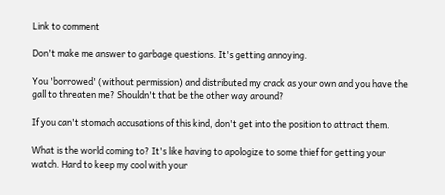Link to comment

Don't make me answer to garbage questions. It's getting annoying.

You 'borrowed' (without permission) and distributed my crack as your own and you have the gall to threaten me? Shouldn't that be the other way around?

If you can't stomach accusations of this kind, don't get into the position to attract them.

What is the world coming to? It's like having to apologize to some thief for getting your watch. Hard to keep my cool with your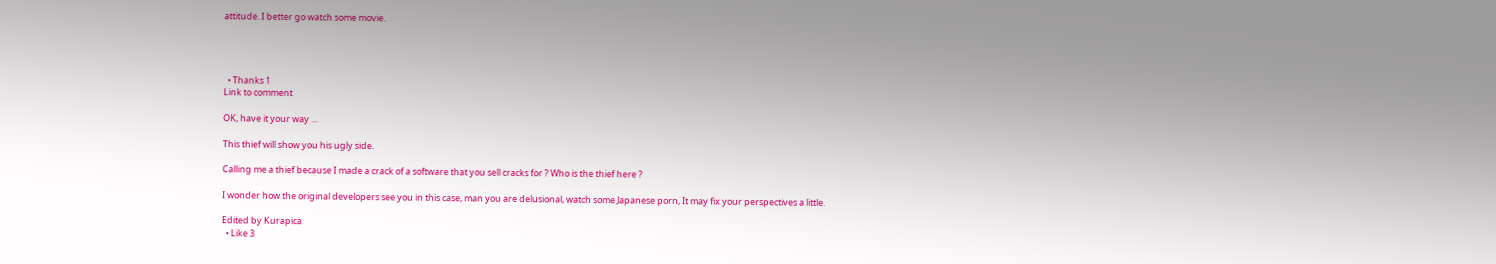attitude. I better go watch some movie.




  • Thanks 1
Link to comment

OK, have it your way ...

This thief will show you his ugly side.

Calling me a thief because I made a crack of a software that you sell cracks for ? Who is the thief here ?

I wonder how the original developers see you in this case, man you are delusional, watch some Japanese porn, It may fix your perspectives a little.

Edited by Kurapica
  • Like 3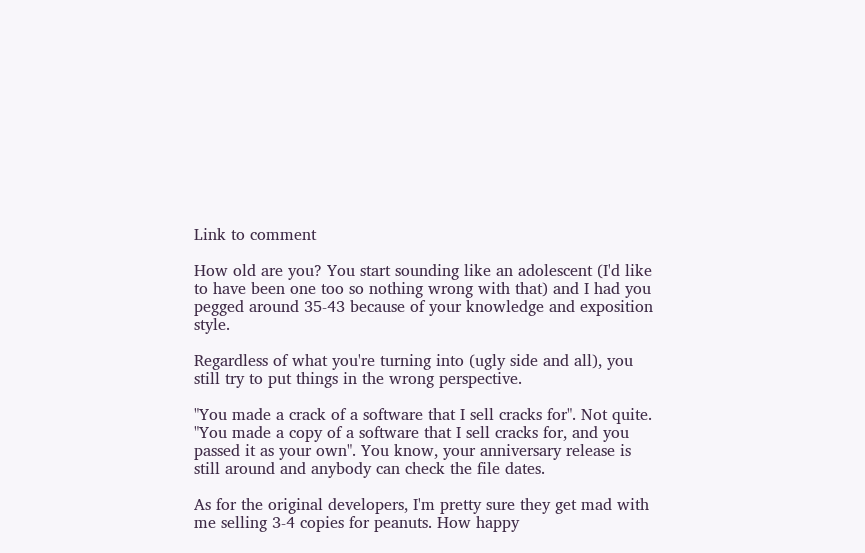Link to comment

How old are you? You start sounding like an adolescent (I'd like to have been one too so nothing wrong with that) and I had you pegged around 35-43 because of your knowledge and exposition style.

Regardless of what you're turning into (ugly side and all), you still try to put things in the wrong perspective.

"You made a crack of a software that I sell cracks for". Not quite. "You made a copy of a software that I sell cracks for, and you passed it as your own". You know, your anniversary release is still around and anybody can check the file dates.

As for the original developers, I'm pretty sure they get mad with me selling 3-4 copies for peanuts. How happy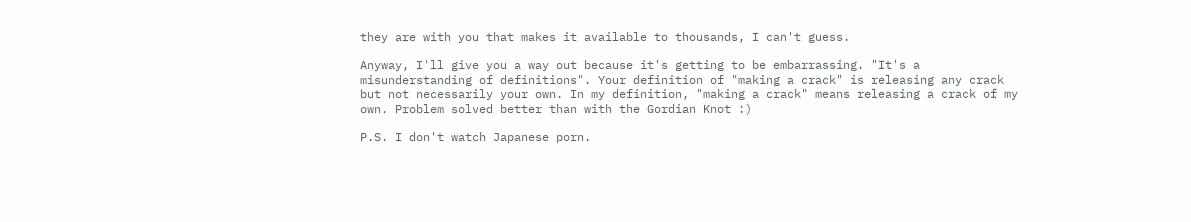they are with you that makes it available to thousands, I can't guess.

Anyway, I'll give you a way out because it's getting to be embarrassing. "It's a misunderstanding of definitions". Your definition of "making a crack" is releasing any crack but not necessarily your own. In my definition, "making a crack" means releasing a crack of my own. Problem solved better than with the Gordian Knot :)

P.S. I don't watch Japanese porn.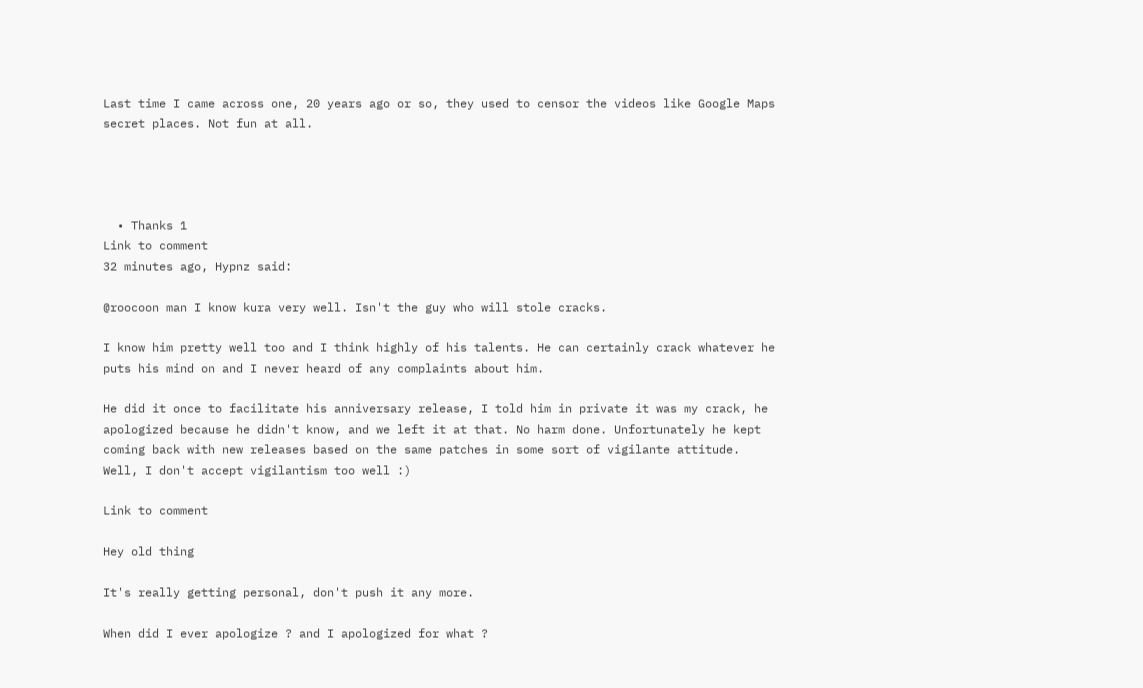Last time I came across one, 20 years ago or so, they used to censor the videos like Google Maps secret places. Not fun at all.




  • Thanks 1
Link to comment
32 minutes ago, Hypnz said:

@roocoon man I know kura very well. Isn't the guy who will stole cracks.

I know him pretty well too and I think highly of his talents. He can certainly crack whatever he puts his mind on and I never heard of any complaints about him.

He did it once to facilitate his anniversary release, I told him in private it was my crack, he apologized because he didn't know, and we left it at that. No harm done. Unfortunately he kept coming back with new releases based on the same patches in some sort of vigilante attitude. Well, I don't accept vigilantism too well :)

Link to comment

Hey old thing

It's really getting personal, don't push it any more.

When did I ever apologize ? and I apologized for what ?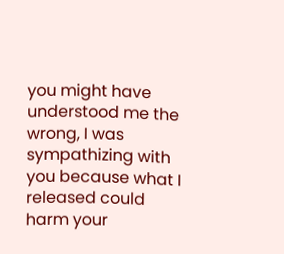you might have understood me the wrong, I was sympathizing with you because what I released could harm your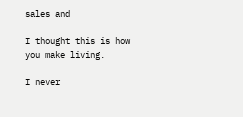sales and

I thought this is how you make living.

I never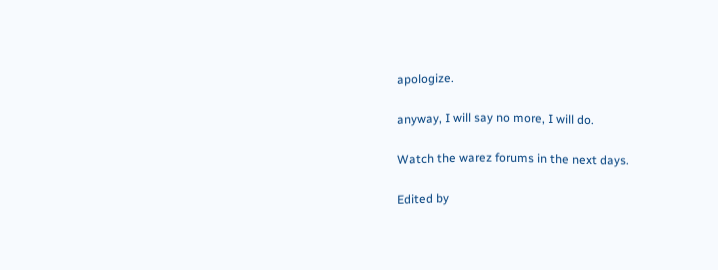apologize.

anyway, I will say no more, I will do.

Watch the warez forums in the next days.

Edited by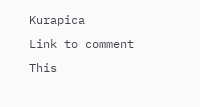Kurapica
Link to comment
This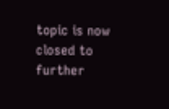topic is now closed to further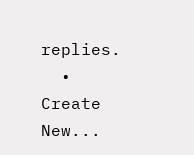replies.
  • Create New...